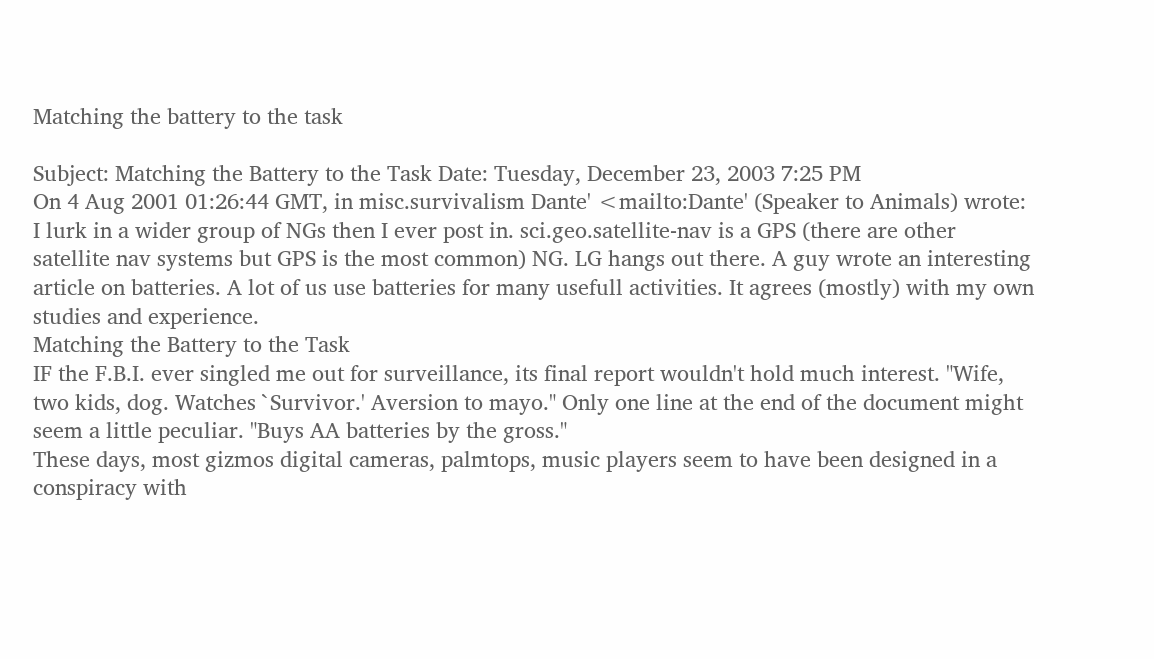Matching the battery to the task

Subject: Matching the Battery to the Task Date: Tuesday, December 23, 2003 7:25 PM
On 4 Aug 2001 01:26:44 GMT, in misc.survivalism Dante' <mailto:Dante' (Speaker to Animals) wrote:
I lurk in a wider group of NGs then I ever post in. sci.geo.satellite-nav is a GPS (there are other satellite nav systems but GPS is the most common) NG. LG hangs out there. A guy wrote an interesting article on batteries. A lot of us use batteries for many usefull activities. It agrees (mostly) with my own studies and experience.
Matching the Battery to the Task
IF the F.B.I. ever singled me out for surveillance, its final report wouldn't hold much interest. "Wife, two kids, dog. Watches `Survivor.' Aversion to mayo." Only one line at the end of the document might seem a little peculiar. "Buys AA batteries by the gross."
These days, most gizmos digital cameras, palmtops, music players seem to have been designed in a conspiracy with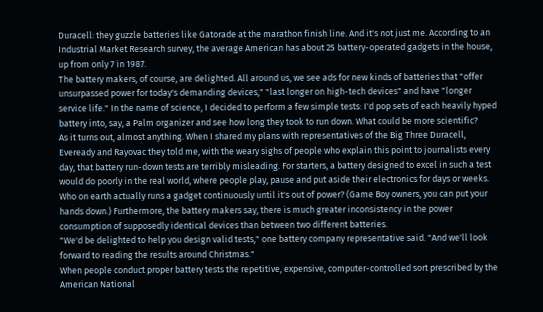Duracell: they guzzle batteries like Gatorade at the marathon finish line. And it's not just me. According to an Industrial Market Research survey, the average American has about 25 battery-operated gadgets in the house, up from only 7 in 1987.
The battery makers, of course, are delighted. All around us, we see ads for new kinds of batteries that "offer unsurpassed power for today's demanding devices," "last longer on high-tech devices" and have "longer service life." In the name of science, I decided to perform a few simple tests: I'd pop sets of each heavily hyped battery into, say, a Palm organizer and see how long they took to run down. What could be more scientific?
As it turns out, almost anything. When I shared my plans with representatives of the Big Three Duracell, Eveready and Rayovac they told me, with the weary sighs of people who explain this point to journalists every day, that battery run-down tests are terribly misleading. For starters, a battery designed to excel in such a test would do poorly in the real world, where people play, pause and put aside their electronics for days or weeks. Who on earth actually runs a gadget continuously until it's out of power? (Game Boy owners, you can put your hands down.) Furthermore, the battery makers say, there is much greater inconsistency in the power consumption of supposedly identical devices than between two different batteries.
"We'd be delighted to help you design valid tests," one battery company representative said. "And we'll look forward to reading the results around Christmas."
When people conduct proper battery tests the repetitive, expensive, computer-controlled sort prescribed by the American National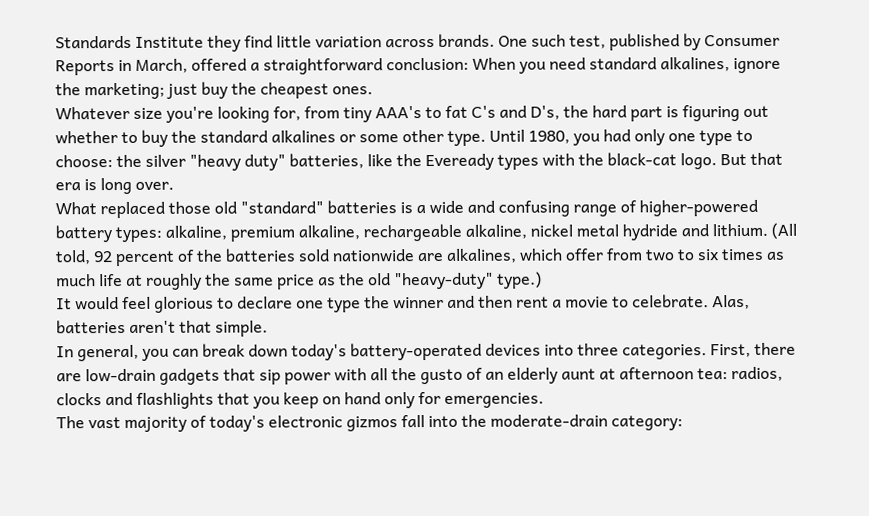Standards Institute they find little variation across brands. One such test, published by Consumer Reports in March, offered a straightforward conclusion: When you need standard alkalines, ignore the marketing; just buy the cheapest ones.
Whatever size you're looking for, from tiny AAA's to fat C's and D's, the hard part is figuring out whether to buy the standard alkalines or some other type. Until 1980, you had only one type to choose: the silver "heavy duty" batteries, like the Eveready types with the black-cat logo. But that era is long over.
What replaced those old "standard" batteries is a wide and confusing range of higher-powered battery types: alkaline, premium alkaline, rechargeable alkaline, nickel metal hydride and lithium. (All told, 92 percent of the batteries sold nationwide are alkalines, which offer from two to six times as much life at roughly the same price as the old "heavy-duty" type.)
It would feel glorious to declare one type the winner and then rent a movie to celebrate. Alas, batteries aren't that simple.
In general, you can break down today's battery-operated devices into three categories. First, there are low-drain gadgets that sip power with all the gusto of an elderly aunt at afternoon tea: radios, clocks and flashlights that you keep on hand only for emergencies.
The vast majority of today's electronic gizmos fall into the moderate-drain category: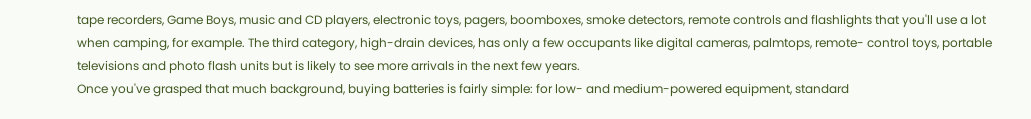tape recorders, Game Boys, music and CD players, electronic toys, pagers, boomboxes, smoke detectors, remote controls and flashlights that you'll use a lot when camping, for example. The third category, high-drain devices, has only a few occupants like digital cameras, palmtops, remote- control toys, portable televisions and photo flash units but is likely to see more arrivals in the next few years.
Once you've grasped that much background, buying batteries is fairly simple: for low- and medium-powered equipment, standard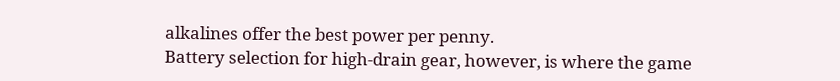alkalines offer the best power per penny.
Battery selection for high-drain gear, however, is where the game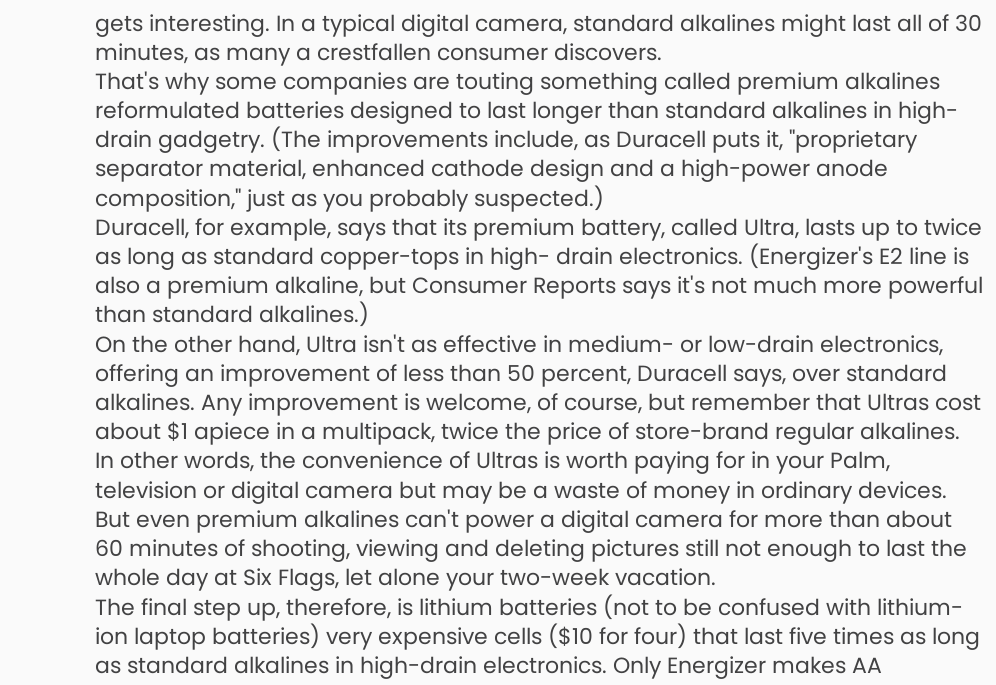gets interesting. In a typical digital camera, standard alkalines might last all of 30 minutes, as many a crestfallen consumer discovers.
That's why some companies are touting something called premium alkalines reformulated batteries designed to last longer than standard alkalines in high-drain gadgetry. (The improvements include, as Duracell puts it, "proprietary separator material, enhanced cathode design and a high-power anode composition," just as you probably suspected.)
Duracell, for example, says that its premium battery, called Ultra, lasts up to twice as long as standard copper-tops in high- drain electronics. (Energizer's E2 line is also a premium alkaline, but Consumer Reports says it's not much more powerful than standard alkalines.)
On the other hand, Ultra isn't as effective in medium- or low-drain electronics, offering an improvement of less than 50 percent, Duracell says, over standard alkalines. Any improvement is welcome, of course, but remember that Ultras cost about $1 apiece in a multipack, twice the price of store-brand regular alkalines. In other words, the convenience of Ultras is worth paying for in your Palm, television or digital camera but may be a waste of money in ordinary devices.
But even premium alkalines can't power a digital camera for more than about 60 minutes of shooting, viewing and deleting pictures still not enough to last the whole day at Six Flags, let alone your two-week vacation.
The final step up, therefore, is lithium batteries (not to be confused with lithium-ion laptop batteries) very expensive cells ($10 for four) that last five times as long as standard alkalines in high-drain electronics. Only Energizer makes AA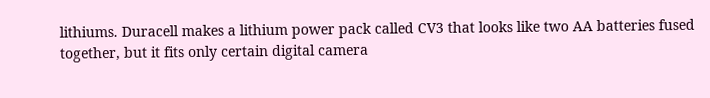lithiums. Duracell makes a lithium power pack called CV3 that looks like two AA batteries fused together, but it fits only certain digital camera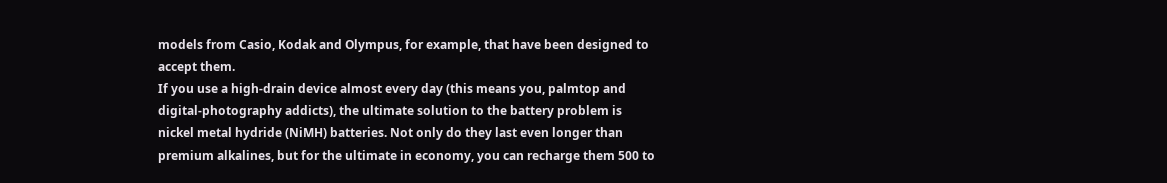models from Casio, Kodak and Olympus, for example, that have been designed to accept them.
If you use a high-drain device almost every day (this means you, palmtop and digital-photography addicts), the ultimate solution to the battery problem is nickel metal hydride (NiMH) batteries. Not only do they last even longer than premium alkalines, but for the ultimate in economy, you can recharge them 500 to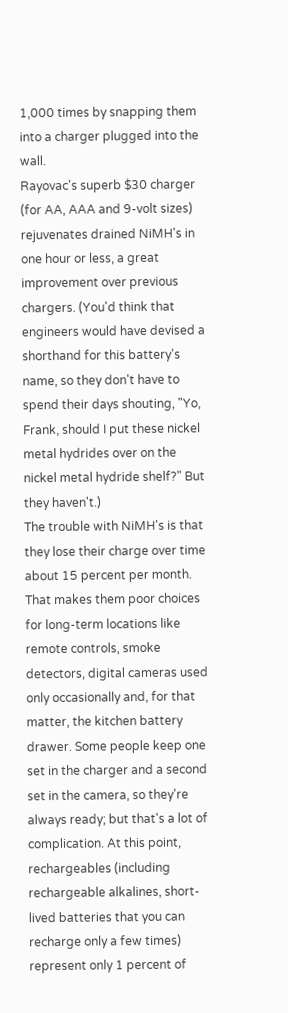1,000 times by snapping them into a charger plugged into the wall.
Rayovac's superb $30 charger (for AA, AAA and 9-volt sizes) rejuvenates drained NiMH's in one hour or less, a great improvement over previous chargers. (You'd think that engineers would have devised a shorthand for this battery's name, so they don't have to spend their days shouting, "Yo, Frank, should I put these nickel metal hydrides over on the nickel metal hydride shelf?" But they haven't.)
The trouble with NiMH's is that they lose their charge over time about 15 percent per month. That makes them poor choices for long-term locations like remote controls, smoke detectors, digital cameras used only occasionally and, for that matter, the kitchen battery drawer. Some people keep one set in the charger and a second set in the camera, so they're always ready; but that's a lot of complication. At this point, rechargeables (including rechargeable alkalines, short-lived batteries that you can recharge only a few times) represent only 1 percent of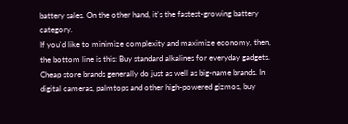battery sales. On the other hand, it's the fastest-growing battery category.
If you'd like to minimize complexity and maximize economy, then, the bottom line is this: Buy standard alkalines for everyday gadgets. Cheap store brands generally do just as well as big-name brands. In digital cameras, palmtops and other high-powered gizmos, buy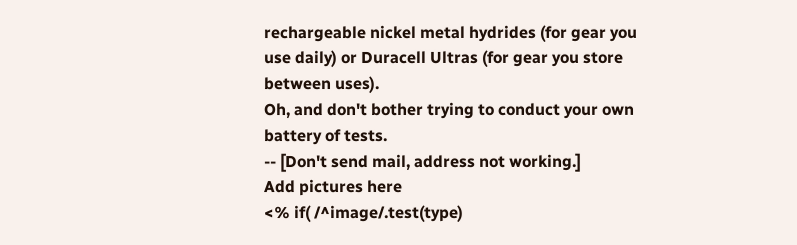rechargeable nickel metal hydrides (for gear you use daily) or Duracell Ultras (for gear you store between uses).
Oh, and don't bother trying to conduct your own battery of tests.
-- [Don't send mail, address not working.]
Add pictures here
<% if( /^image/.test(type)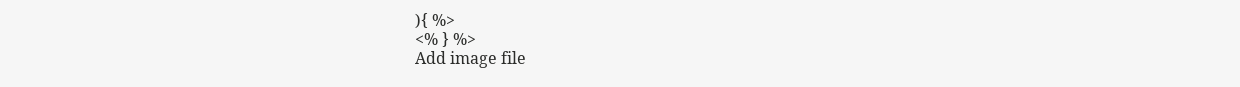){ %>
<% } %>
Add image file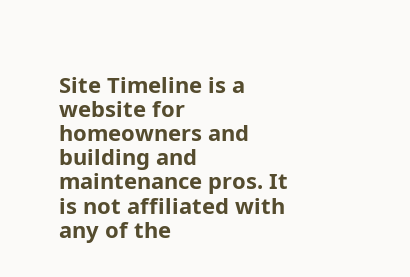Site Timeline is a website for homeowners and building and maintenance pros. It is not affiliated with any of the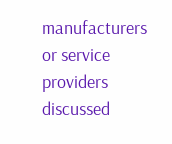manufacturers or service providers discussed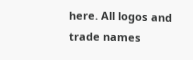here. All logos and trade names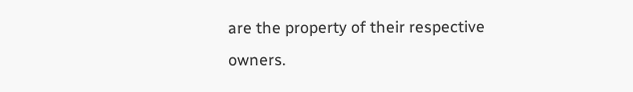are the property of their respective owners.